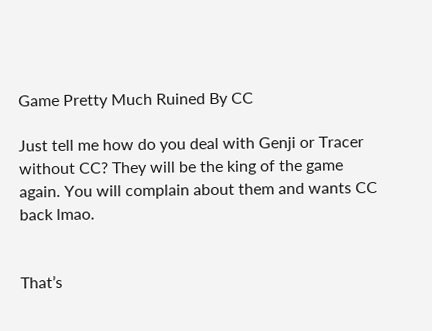Game Pretty Much Ruined By CC

Just tell me how do you deal with Genji or Tracer without CC? They will be the king of the game again. You will complain about them and wants CC back lmao.


That’s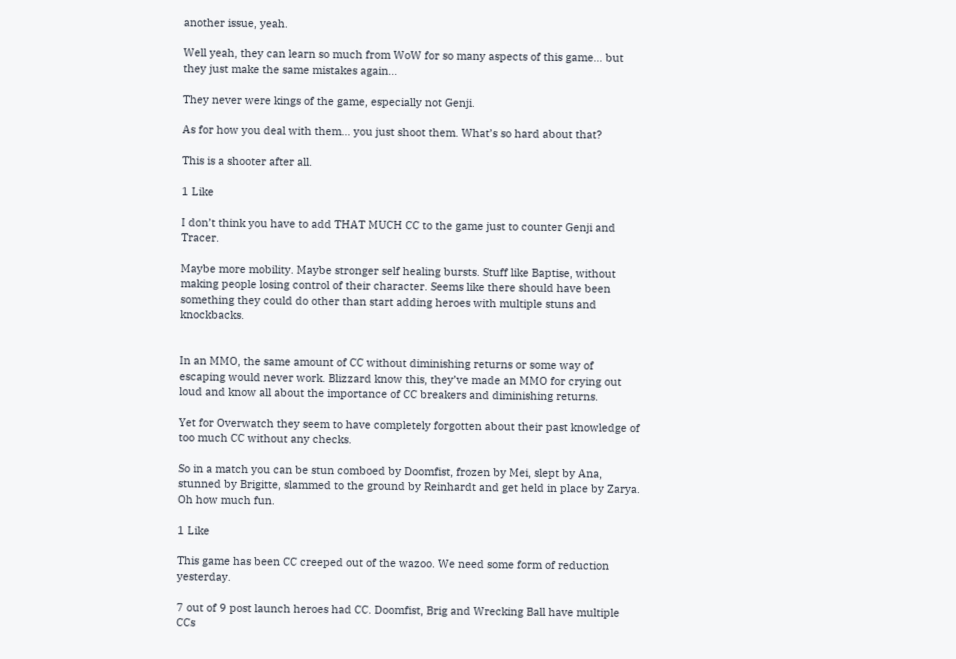another issue, yeah.

Well yeah, they can learn so much from WoW for so many aspects of this game… but they just make the same mistakes again…

They never were kings of the game, especially not Genji.

As for how you deal with them… you just shoot them. What’s so hard about that?

This is a shooter after all.

1 Like

I don’t think you have to add THAT MUCH CC to the game just to counter Genji and Tracer.

Maybe more mobility. Maybe stronger self healing bursts. Stuff like Baptise, without making people losing control of their character. Seems like there should have been something they could do other than start adding heroes with multiple stuns and knockbacks.


In an MMO, the same amount of CC without diminishing returns or some way of escaping would never work. Blizzard know this, they’ve made an MMO for crying out loud and know all about the importance of CC breakers and diminishing returns.

Yet for Overwatch they seem to have completely forgotten about their past knowledge of too much CC without any checks.

So in a match you can be stun comboed by Doomfist, frozen by Mei, slept by Ana, stunned by Brigitte, slammed to the ground by Reinhardt and get held in place by Zarya. Oh how much fun.

1 Like

This game has been CC creeped out of the wazoo. We need some form of reduction yesterday.

7 out of 9 post launch heroes had CC. Doomfist, Brig and Wrecking Ball have multiple CCs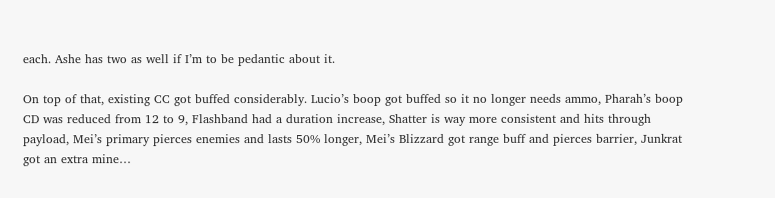each. Ashe has two as well if I’m to be pedantic about it.

On top of that, existing CC got buffed considerably. Lucio’s boop got buffed so it no longer needs ammo, Pharah’s boop CD was reduced from 12 to 9, Flashband had a duration increase, Shatter is way more consistent and hits through payload, Mei’s primary pierces enemies and lasts 50% longer, Mei’s Blizzard got range buff and pierces barrier, Junkrat got an extra mine…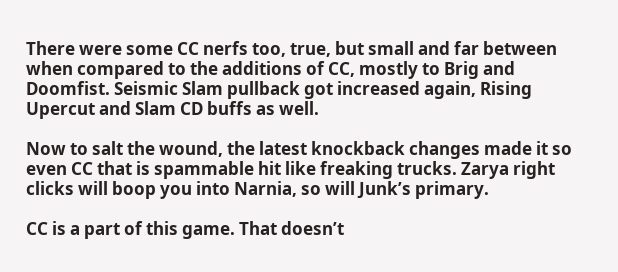There were some CC nerfs too, true, but small and far between when compared to the additions of CC, mostly to Brig and Doomfist. Seismic Slam pullback got increased again, Rising Upercut and Slam CD buffs as well.

Now to salt the wound, the latest knockback changes made it so even CC that is spammable hit like freaking trucks. Zarya right clicks will boop you into Narnia, so will Junk’s primary.

CC is a part of this game. That doesn’t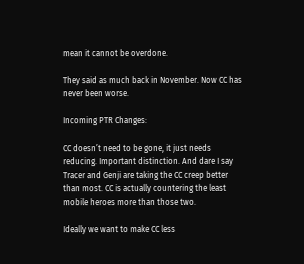mean it cannot be overdone.

They said as much back in November. Now CC has never been worse.

Incoming PTR Changes:

CC doesn’t need to be gone, it just needs reducing. Important distinction. And dare I say Tracer and Genji are taking the CC creep better than most. CC is actually countering the least mobile heroes more than those two.

Ideally we want to make CC less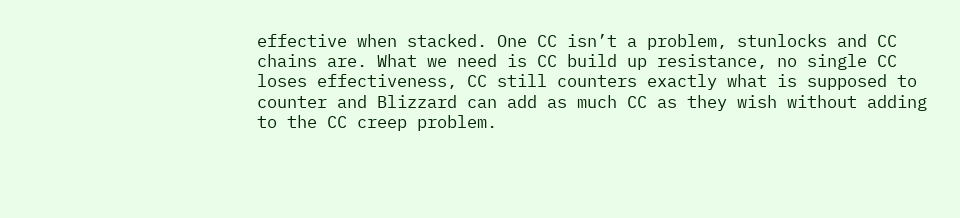effective when stacked. One CC isn’t a problem, stunlocks and CC chains are. What we need is CC build up resistance, no single CC loses effectiveness, CC still counters exactly what is supposed to counter and Blizzard can add as much CC as they wish without adding to the CC creep problem.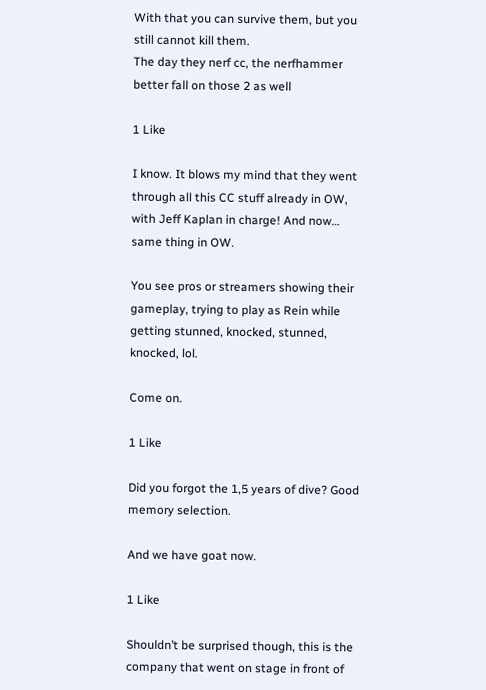With that you can survive them, but you still cannot kill them.
The day they nerf cc, the nerfhammer better fall on those 2 as well

1 Like

I know. It blows my mind that they went through all this CC stuff already in OW, with Jeff Kaplan in charge! And now… same thing in OW.

You see pros or streamers showing their gameplay, trying to play as Rein while getting stunned, knocked, stunned, knocked, lol.

Come on.

1 Like

Did you forgot the 1,5 years of dive? Good memory selection.

And we have goat now.

1 Like

Shouldn’t be surprised though, this is the company that went on stage in front of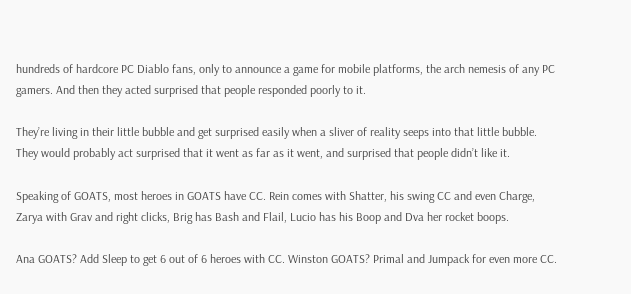hundreds of hardcore PC Diablo fans, only to announce a game for mobile platforms, the arch nemesis of any PC gamers. And then they acted surprised that people responded poorly to it.

They’re living in their little bubble and get surprised easily when a sliver of reality seeps into that little bubble. They would probably act surprised that it went as far as it went, and surprised that people didn’t like it.

Speaking of GOATS, most heroes in GOATS have CC. Rein comes with Shatter, his swing CC and even Charge, Zarya with Grav and right clicks, Brig has Bash and Flail, Lucio has his Boop and Dva her rocket boops.

Ana GOATS? Add Sleep to get 6 out of 6 heroes with CC. Winston GOATS? Primal and Jumpack for even more CC.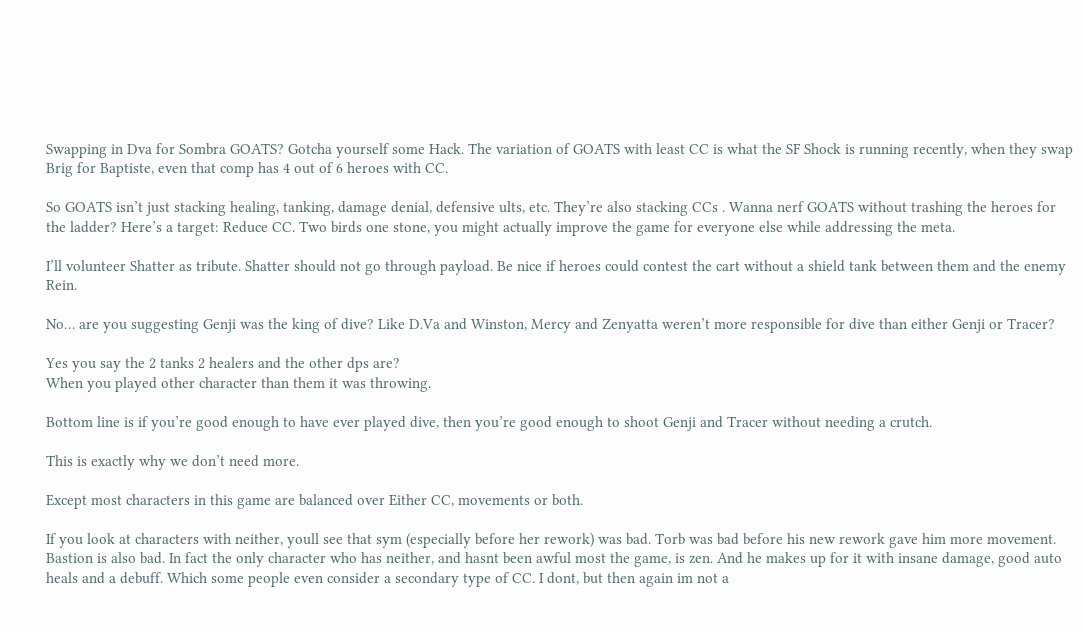Swapping in Dva for Sombra GOATS? Gotcha yourself some Hack. The variation of GOATS with least CC is what the SF Shock is running recently, when they swap Brig for Baptiste, even that comp has 4 out of 6 heroes with CC.

So GOATS isn’t just stacking healing, tanking, damage denial, defensive ults, etc. They’re also stacking CCs . Wanna nerf GOATS without trashing the heroes for the ladder? Here’s a target: Reduce CC. Two birds one stone, you might actually improve the game for everyone else while addressing the meta.

I’ll volunteer Shatter as tribute. Shatter should not go through payload. Be nice if heroes could contest the cart without a shield tank between them and the enemy Rein.

No… are you suggesting Genji was the king of dive? Like D.Va and Winston, Mercy and Zenyatta weren’t more responsible for dive than either Genji or Tracer?

Yes you say the 2 tanks 2 healers and the other dps are?
When you played other character than them it was throwing.

Bottom line is if you’re good enough to have ever played dive, then you’re good enough to shoot Genji and Tracer without needing a crutch.

This is exactly why we don’t need more.

Except most characters in this game are balanced over Either CC, movements or both.

If you look at characters with neither, youll see that sym (especially before her rework) was bad. Torb was bad before his new rework gave him more movement. Bastion is also bad. In fact the only character who has neither, and hasnt been awful most the game, is zen. And he makes up for it with insane damage, good auto heals and a debuff. Which some people even consider a secondary type of CC. I dont, but then again im not a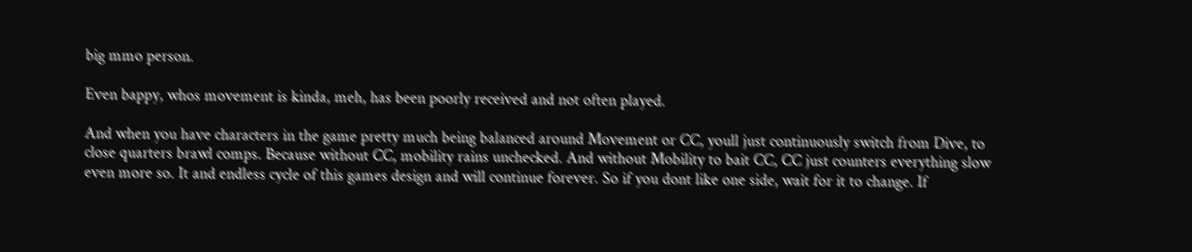big mmo person.

Even bappy, whos movement is kinda, meh, has been poorly received and not often played.

And when you have characters in the game pretty much being balanced around Movement or CC, youll just continuously switch from Dive, to close quarters brawl comps. Because without CC, mobility rains unchecked. And without Mobility to bait CC, CC just counters everything slow even more so. It and endless cycle of this games design and will continue forever. So if you dont like one side, wait for it to change. If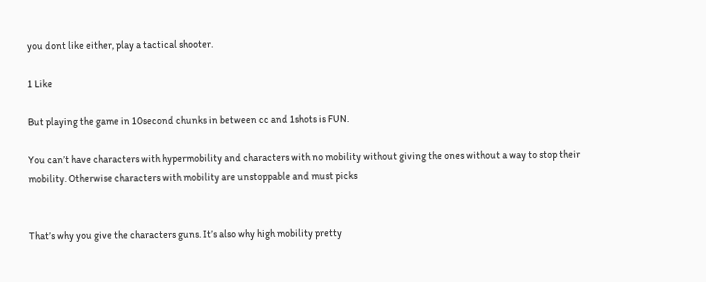you dont like either, play a tactical shooter.

1 Like

But playing the game in 10second chunks in between cc and 1shots is FUN.

You can’t have characters with hypermobility and characters with no mobility without giving the ones without a way to stop their mobility. Otherwise characters with mobility are unstoppable and must picks


That’s why you give the characters guns. It’s also why high mobility pretty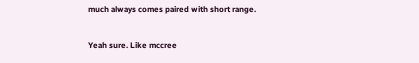much always comes paired with short range.

Yeah sure. Like mccree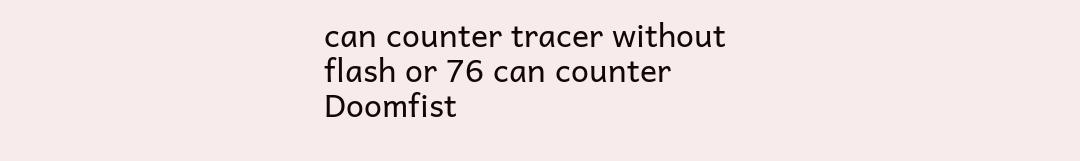can counter tracer without flash or 76 can counter Doomfist